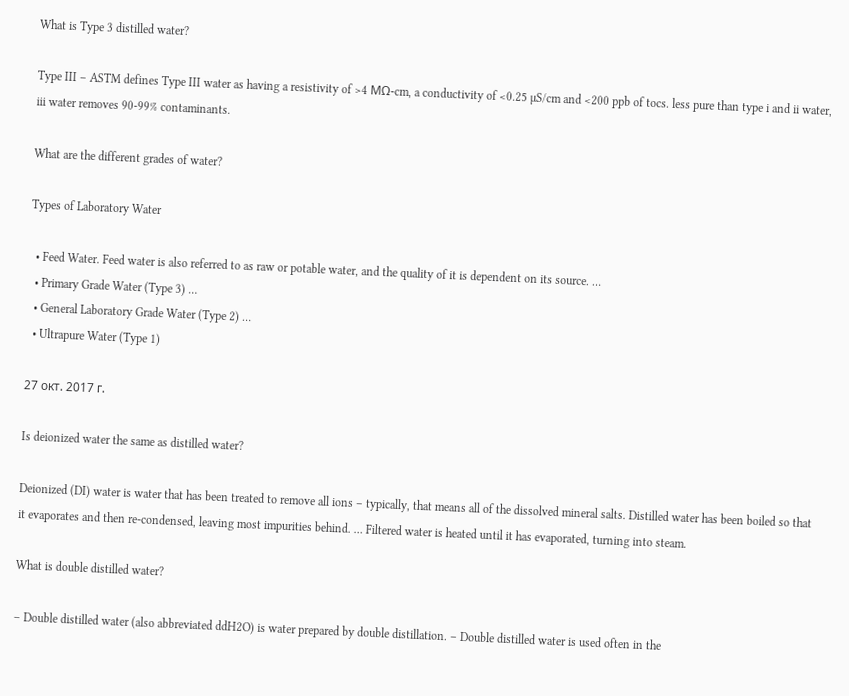What is Type 3 distilled water?

Type III – ASTM defines Type III water as having a resistivity of >4 MΩ-cm, a conductivity of <0.25 µS/cm and <200 ppb of tocs. less pure than type i and ii water, iii water removes 90-99% contaminants.

What are the different grades of water?

Types of Laboratory Water

  • Feed Water. Feed water is also referred to as raw or potable water, and the quality of it is dependent on its source. …
  • Primary Grade Water (Type 3) …
  • General Laboratory Grade Water (Type 2) …
  • Ultrapure Water (Type 1)

27 окт. 2017 г.

Is deionized water the same as distilled water?

Deionized (DI) water is water that has been treated to remove all ions – typically, that means all of the dissolved mineral salts. Distilled water has been boiled so that it evaporates and then re-condensed, leaving most impurities behind. … Filtered water is heated until it has evaporated, turning into steam.

What is double distilled water?

– Double distilled water (also abbreviated ddH2O) is water prepared by double distillation. – Double distilled water is used often in the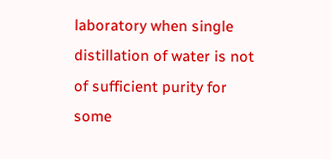laboratory when single distillation of water is not of sufficient purity for some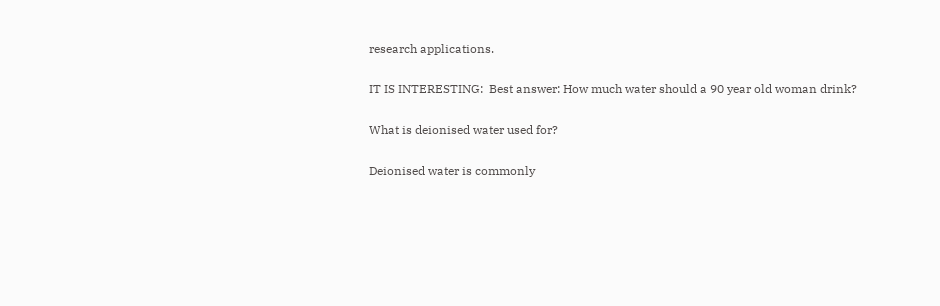research applications.

IT IS INTERESTING:  Best answer: How much water should a 90 year old woman drink?

What is deionised water used for?

Deionised water is commonly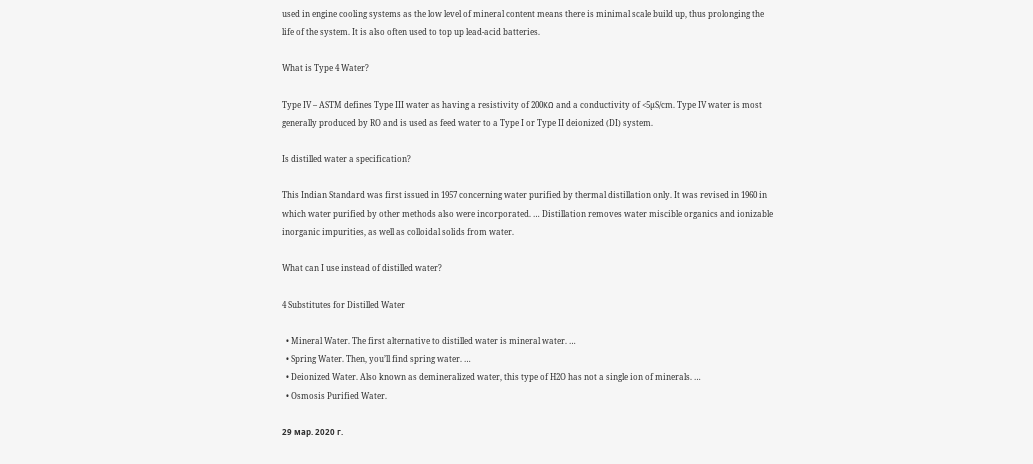used in engine cooling systems as the low level of mineral content means there is minimal scale build up, thus prolonging the life of the system. It is also often used to top up lead-acid batteries.

What is Type 4 Water?

Type IV – ASTM defines Type III water as having a resistivity of 200KΩ and a conductivity of <5µS/cm. Type IV water is most generally produced by RO and is used as feed water to a Type I or Type II deionized (DI) system.

Is distilled water a specification?

This Indian Standard was first issued in 1957 concerning water purified by thermal distillation only. It was revised in 1960 in which water purified by other methods also were incorporated. … Distillation removes water miscible organics and ionizable inorganic impurities, as well as colloidal solids from water.

What can I use instead of distilled water?

4 Substitutes for Distilled Water

  • Mineral Water. The first alternative to distilled water is mineral water. …
  • Spring Water. Then, you’ll find spring water. …
  • Deionized Water. Also known as demineralized water, this type of H2O has not a single ion of minerals. …
  • Osmosis Purified Water.

29 мар. 2020 г.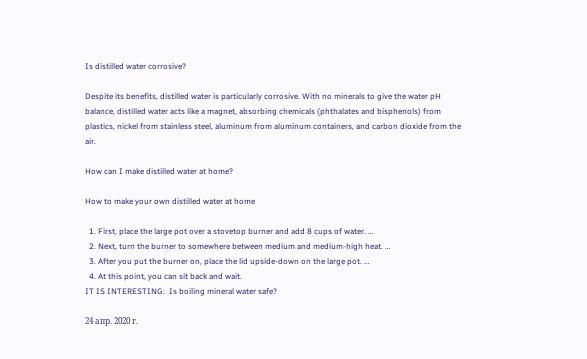Is distilled water corrosive?

Despite its benefits, distilled water is particularly corrosive. With no minerals to give the water pH balance, distilled water acts like a magnet, absorbing chemicals (phthalates and bisphenols) from plastics, nickel from stainless steel, aluminum from aluminum containers, and carbon dioxide from the air.

How can I make distilled water at home?

How to make your own distilled water at home

  1. First, place the large pot over a stovetop burner and add 8 cups of water. …
  2. Next, turn the burner to somewhere between medium and medium-high heat. …
  3. After you put the burner on, place the lid upside-down on the large pot. …
  4. At this point, you can sit back and wait.
IT IS INTERESTING:  Is boiling mineral water safe?

24 апр. 2020 г.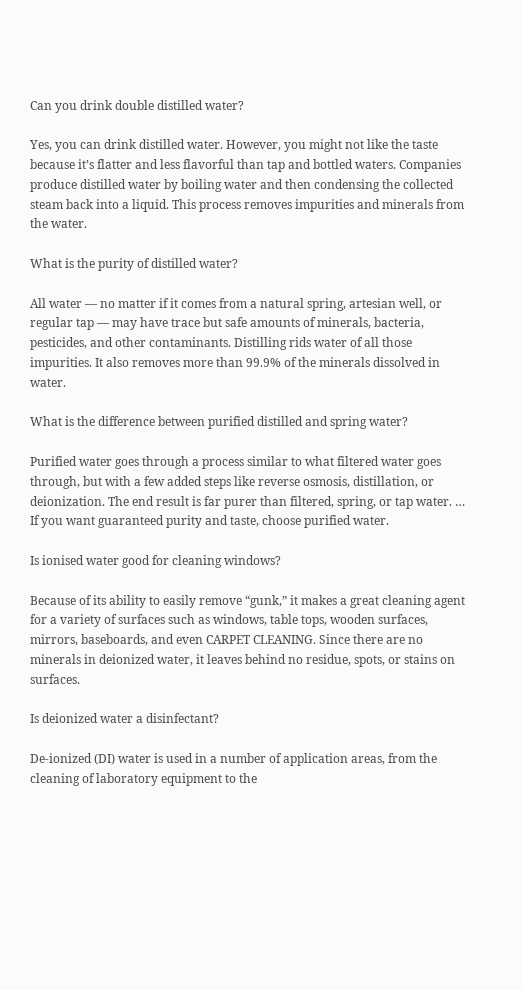Can you drink double distilled water?

Yes, you can drink distilled water. However, you might not like the taste because it’s flatter and less flavorful than tap and bottled waters. Companies produce distilled water by boiling water and then condensing the collected steam back into a liquid. This process removes impurities and minerals from the water.

What is the purity of distilled water?

All water — no matter if it comes from a natural spring, artesian well, or regular tap — may have trace but safe amounts of minerals, bacteria, pesticides, and other contaminants. Distilling rids water of all those impurities. It also removes more than 99.9% of the minerals dissolved in water.

What is the difference between purified distilled and spring water?

Purified water goes through a process similar to what filtered water goes through, but with a few added steps like reverse osmosis, distillation, or deionization. The end result is far purer than filtered, spring, or tap water. … If you want guaranteed purity and taste, choose purified water.

Is ionised water good for cleaning windows?

Because of its ability to easily remove “gunk,” it makes a great cleaning agent for a variety of surfaces such as windows, table tops, wooden surfaces, mirrors, baseboards, and even CARPET CLEANING. Since there are no minerals in deionized water, it leaves behind no residue, spots, or stains on surfaces.

Is deionized water a disinfectant?

De-ionized (DI) water is used in a number of application areas, from the cleaning of laboratory equipment to the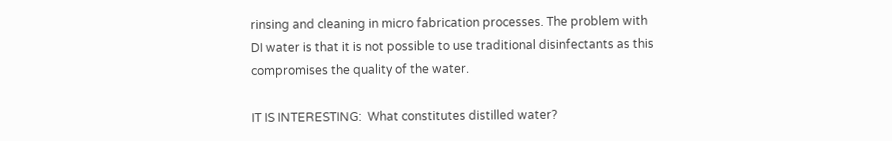rinsing and cleaning in micro fabrication processes. The problem with DI water is that it is not possible to use traditional disinfectants as this compromises the quality of the water.

IT IS INTERESTING:  What constitutes distilled water?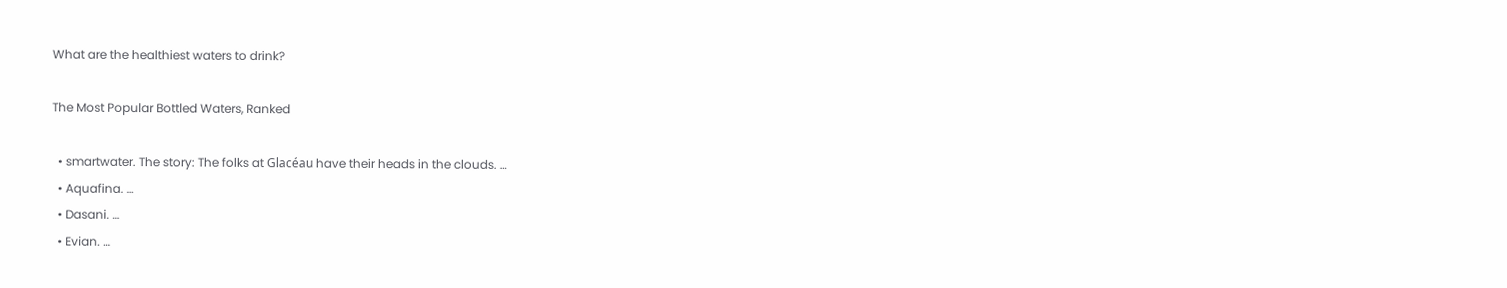What are the healthiest waters to drink?

The Most Popular Bottled Waters, Ranked

  • smartwater. The story: The folks at Glacéau have their heads in the clouds. …
  • Aquafina. …
  • Dasani. …
  • Evian. …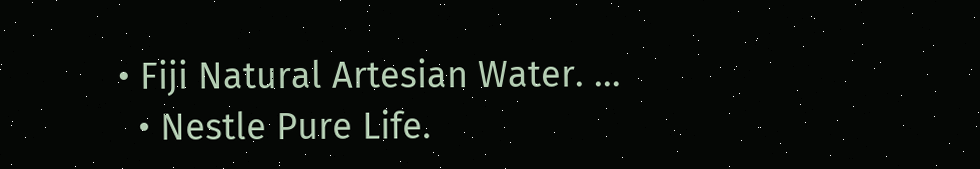• Fiji Natural Artesian Water. …
  • Nestle Pure Life.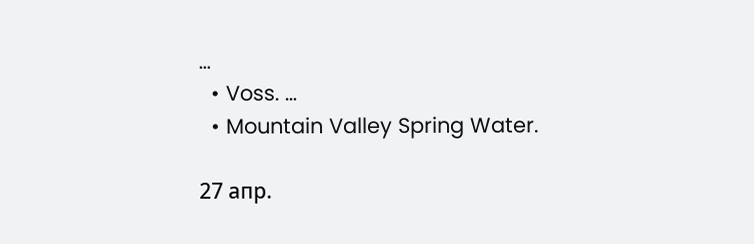…
  • Voss. …
  • Mountain Valley Spring Water.

27 апр.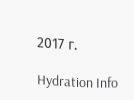2017 г.

Hydration Info